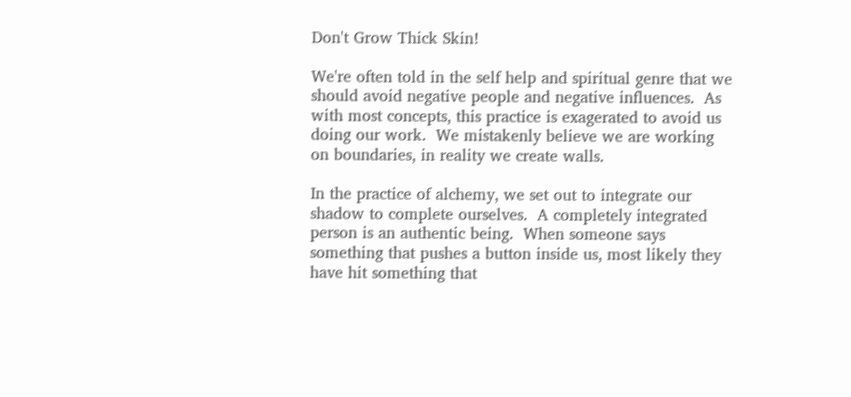Don't Grow Thick Skin!

We're often told in the self help and spiritual genre that we should avoid negative people and negative influences.  As with most concepts, this practice is exagerated to avoid us doing our work.  We mistakenly believe we are working on boundaries, in reality we create walls.

In the practice of alchemy, we set out to integrate our shadow to complete ourselves.  A completely integrated person is an authentic being.  When someone says something that pushes a button inside us, most likely they have hit something that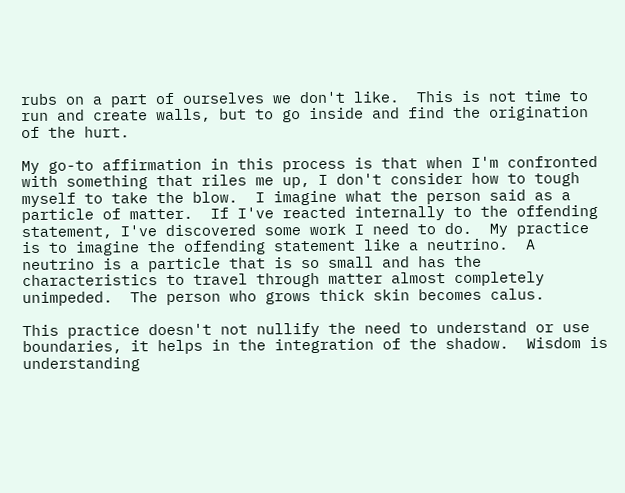rubs on a part of ourselves we don't like.  This is not time to run and create walls, but to go inside and find the origination of the hurt.

My go-to affirmation in this process is that when I'm confronted with something that riles me up, I don't consider how to tough myself to take the blow.  I imagine what the person said as a particle of matter.  If I've reacted internally to the offending statement, I've discovered some work I need to do.  My practice is to imagine the offending statement like a neutrino.  A neutrino is a particle that is so small and has the characteristics to travel through matter almost completely unimpeded.  The person who grows thick skin becomes calus.

This practice doesn't not nullify the need to understand or use boundaries, it helps in the integration of the shadow.  Wisdom is understanding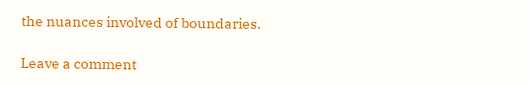the nuances involved of boundaries.

Leave a comment